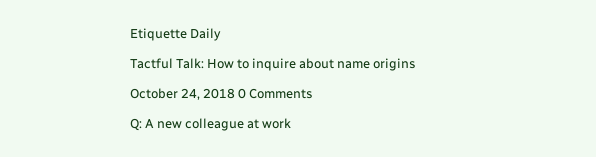Etiquette Daily

Tactful Talk: How to inquire about name origins

October 24, 2018 0 Comments

Q: A new colleague at work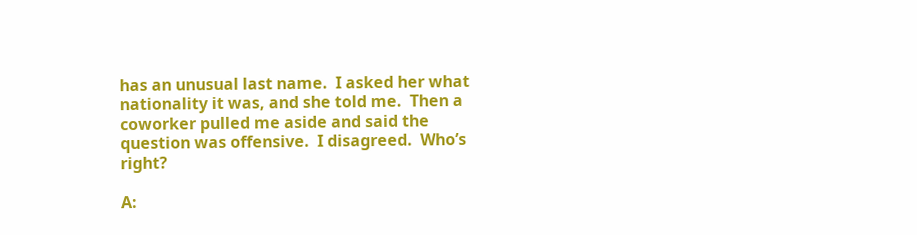has an unusual last name.  I asked her what nationality it was, and she told me.  Then a coworker pulled me aside and said the question was offensive.  I disagreed.  Who’s right?

A: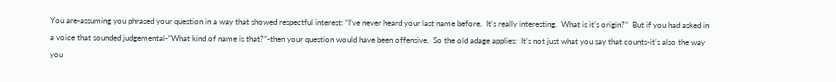You are-assuming you phrased your question in a way that showed respectful interest: “I’ve never heard your last name before.  It’s really interesting.  What is it’s origin?”  But if you had asked in a voice that sounded judgemental-“What kind of name is that?”-then your question would have been offensive.  So the old adage applies:  It’s not just what you say that counts-it’s also the way you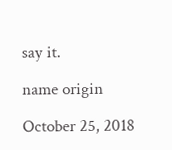say it.

name origin

October 25, 2018